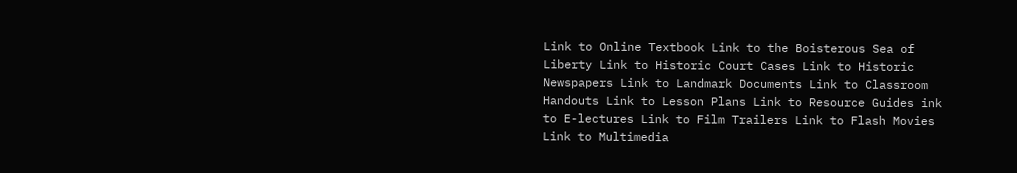Link to Online Textbook Link to the Boisterous Sea of Liberty Link to Historic Court Cases Link to Historic Newspapers Link to Landmark Documents Link to Classroom Handouts Link to Lesson Plans Link to Resource Guides ink to E-lectures Link to Film Trailers Link to Flash Movies Link to Multimedia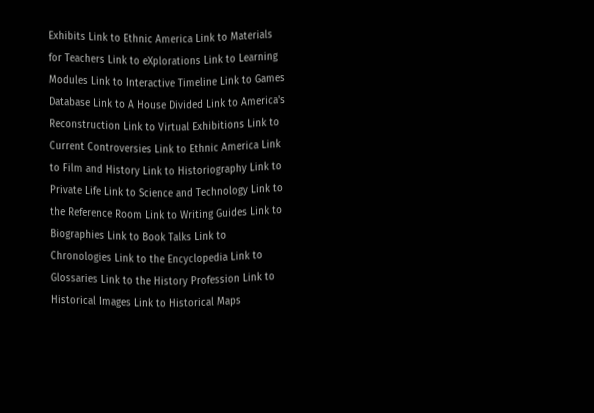Exhibits Link to Ethnic America Link to Materials for Teachers Link to eXplorations Link to Learning Modules Link to Interactive Timeline Link to Games Database Link to A House Divided Link to America's Reconstruction Link to Virtual Exhibitions Link to Current Controversies Link to Ethnic America Link to Film and History Link to Historiography Link to Private Life Link to Science and Technology Link to the Reference Room Link to Writing Guides Link to Biographies Link to Book Talks Link to Chronologies Link to the Encyclopedia Link to Glossaries Link to the History Profession Link to Historical Images Link to Historical Maps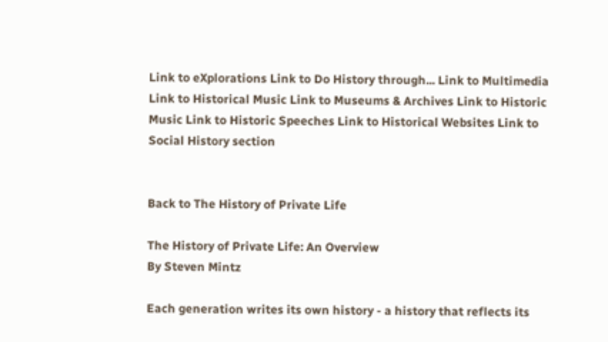Link to eXplorations Link to Do History through... Link to Multimedia Link to Historical Music Link to Museums & Archives Link to Historic Music Link to Historic Speeches Link to Historical Websites Link to Social History section


Back to The History of Private Life

The History of Private Life: An Overview
By Steven Mintz

Each generation writes its own history - a history that reflects its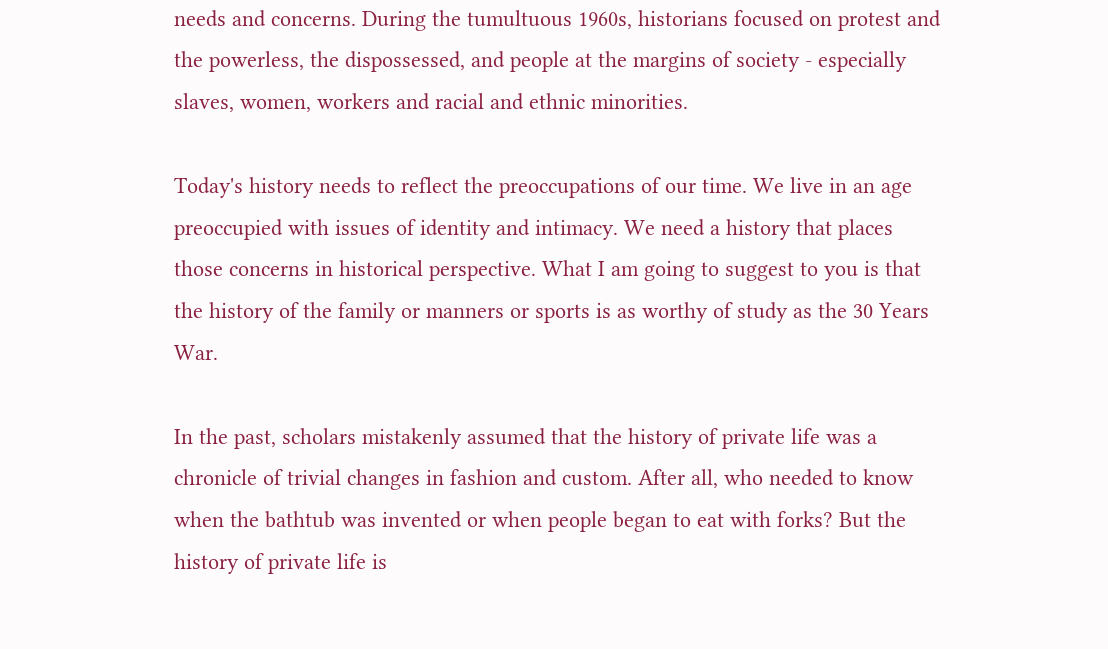needs and concerns. During the tumultuous 1960s, historians focused on protest and the powerless, the dispossessed, and people at the margins of society - especially slaves, women, workers and racial and ethnic minorities.

Today's history needs to reflect the preoccupations of our time. We live in an age preoccupied with issues of identity and intimacy. We need a history that places those concerns in historical perspective. What I am going to suggest to you is that the history of the family or manners or sports is as worthy of study as the 30 Years War.

In the past, scholars mistakenly assumed that the history of private life was a chronicle of trivial changes in fashion and custom. After all, who needed to know when the bathtub was invented or when people began to eat with forks? But the history of private life is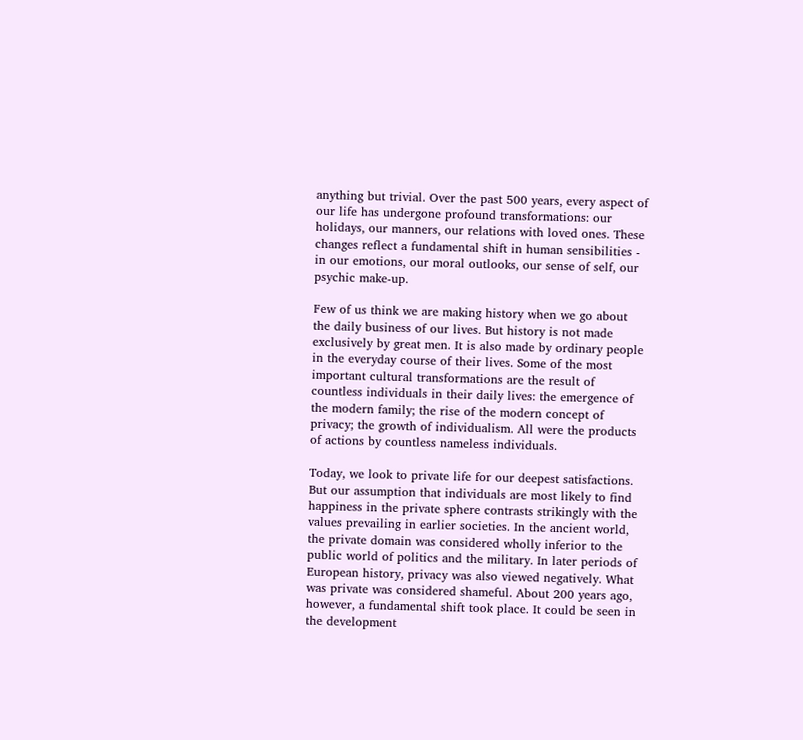anything but trivial. Over the past 500 years, every aspect of our life has undergone profound transformations: our holidays, our manners, our relations with loved ones. These changes reflect a fundamental shift in human sensibilities - in our emotions, our moral outlooks, our sense of self, our psychic make-up.

Few of us think we are making history when we go about the daily business of our lives. But history is not made exclusively by great men. It is also made by ordinary people in the everyday course of their lives. Some of the most important cultural transformations are the result of countless individuals in their daily lives: the emergence of the modern family; the rise of the modern concept of privacy; the growth of individualism. All were the products of actions by countless nameless individuals.

Today, we look to private life for our deepest satisfactions. But our assumption that individuals are most likely to find happiness in the private sphere contrasts strikingly with the values prevailing in earlier societies. In the ancient world, the private domain was considered wholly inferior to the public world of politics and the military. In later periods of European history, privacy was also viewed negatively. What was private was considered shameful. About 200 years ago, however, a fundamental shift took place. It could be seen in the development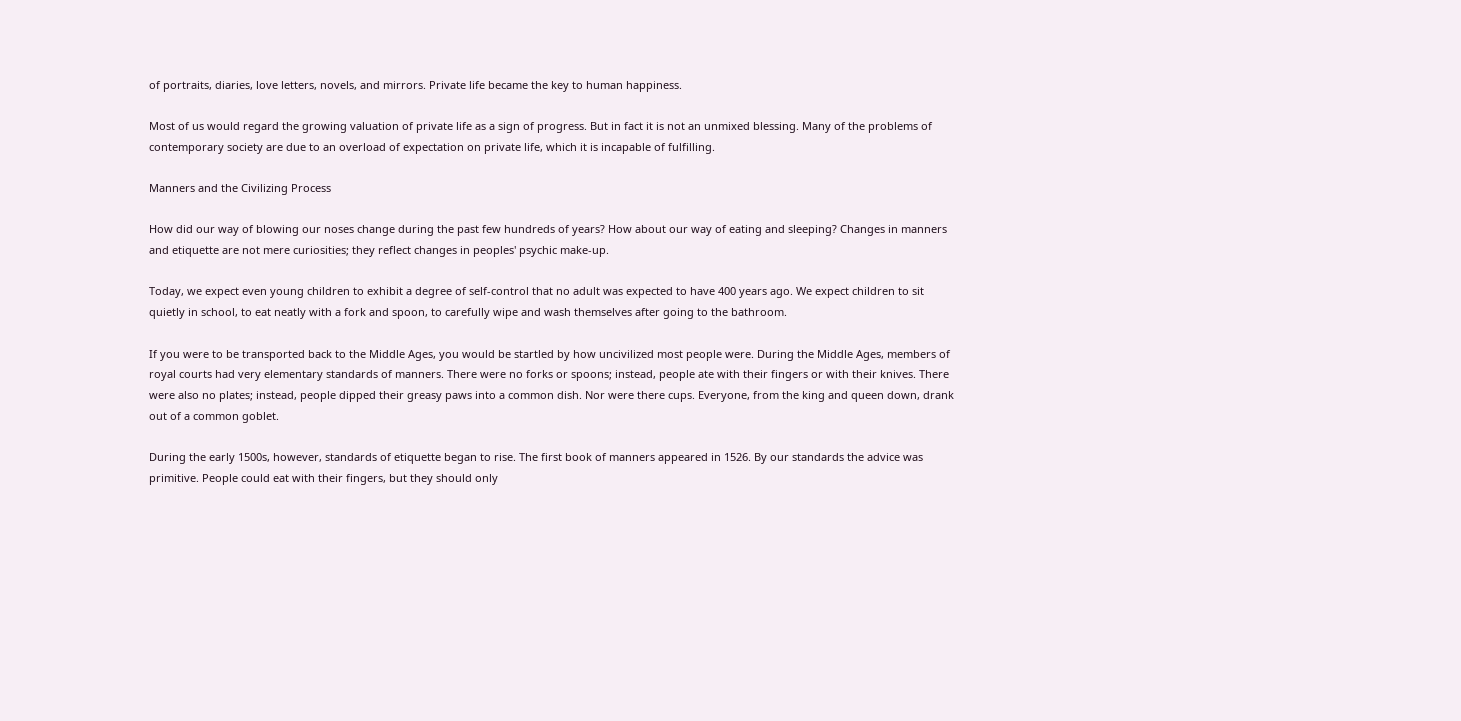of portraits, diaries, love letters, novels, and mirrors. Private life became the key to human happiness.

Most of us would regard the growing valuation of private life as a sign of progress. But in fact it is not an unmixed blessing. Many of the problems of contemporary society are due to an overload of expectation on private life, which it is incapable of fulfilling.

Manners and the Civilizing Process

How did our way of blowing our noses change during the past few hundreds of years? How about our way of eating and sleeping? Changes in manners and etiquette are not mere curiosities; they reflect changes in peoples' psychic make-up.

Today, we expect even young children to exhibit a degree of self-control that no adult was expected to have 400 years ago. We expect children to sit quietly in school, to eat neatly with a fork and spoon, to carefully wipe and wash themselves after going to the bathroom.

If you were to be transported back to the Middle Ages, you would be startled by how uncivilized most people were. During the Middle Ages, members of royal courts had very elementary standards of manners. There were no forks or spoons; instead, people ate with their fingers or with their knives. There were also no plates; instead, people dipped their greasy paws into a common dish. Nor were there cups. Everyone, from the king and queen down, drank out of a common goblet.

During the early 1500s, however, standards of etiquette began to rise. The first book of manners appeared in 1526. By our standards the advice was primitive. People could eat with their fingers, but they should only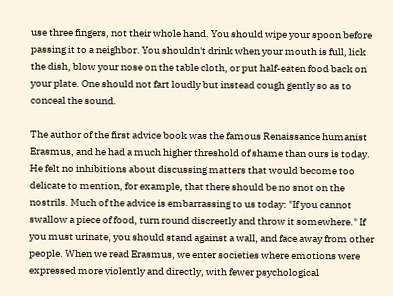use three fingers, not their whole hand. You should wipe your spoon before passing it to a neighbor. You shouldn't drink when your mouth is full, lick the dish, blow your nose on the table cloth, or put half-eaten food back on your plate. One should not fart loudly but instead cough gently so as to conceal the sound.

The author of the first advice book was the famous Renaissance humanist Erasmus, and he had a much higher threshold of shame than ours is today. He felt no inhibitions about discussing matters that would become too delicate to mention, for example, that there should be no snot on the nostrils. Much of the advice is embarrassing to us today: "If you cannot swallow a piece of food, turn round discreetly and throw it somewhere." If you must urinate, you should stand against a wall, and face away from other people. When we read Erasmus, we enter societies where emotions were expressed more violently and directly, with fewer psychological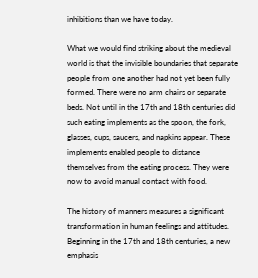inhibitions than we have today.

What we would find striking about the medieval world is that the invisible boundaries that separate people from one another had not yet been fully formed. There were no arm chairs or separate beds. Not until in the 17th and 18th centuries did such eating implements as the spoon, the fork, glasses, cups, saucers, and napkins appear. These implements enabled people to distance themselves from the eating process. They were now to avoid manual contact with food.

The history of manners measures a significant transformation in human feelings and attitudes. Beginning in the 17th and 18th centuries, a new emphasis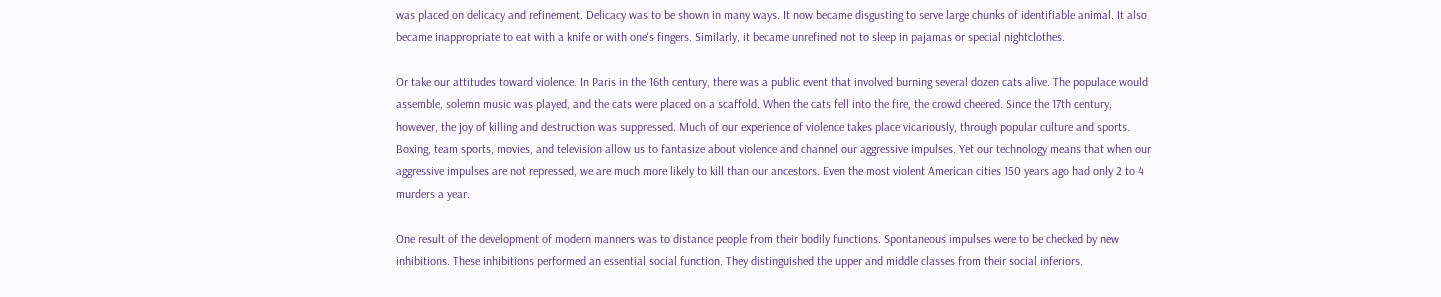was placed on delicacy and refinement. Delicacy was to be shown in many ways. It now became disgusting to serve large chunks of identifiable animal. It also became inappropriate to eat with a knife or with one's fingers. Similarly, it became unrefined not to sleep in pajamas or special nightclothes.

Or take our attitudes toward violence. In Paris in the 16th century, there was a public event that involved burning several dozen cats alive. The populace would assemble, solemn music was played, and the cats were placed on a scaffold. When the cats fell into the fire, the crowd cheered. Since the 17th century, however, the joy of killing and destruction was suppressed. Much of our experience of violence takes place vicariously, through popular culture and sports. Boxing, team sports, movies, and television allow us to fantasize about violence and channel our aggressive impulses. Yet our technology means that when our aggressive impulses are not repressed, we are much more likely to kill than our ancestors. Even the most violent American cities 150 years ago had only 2 to 4 murders a year.

One result of the development of modern manners was to distance people from their bodily functions. Spontaneous impulses were to be checked by new inhibitions. These inhibitions performed an essential social function. They distinguished the upper and middle classes from their social inferiors.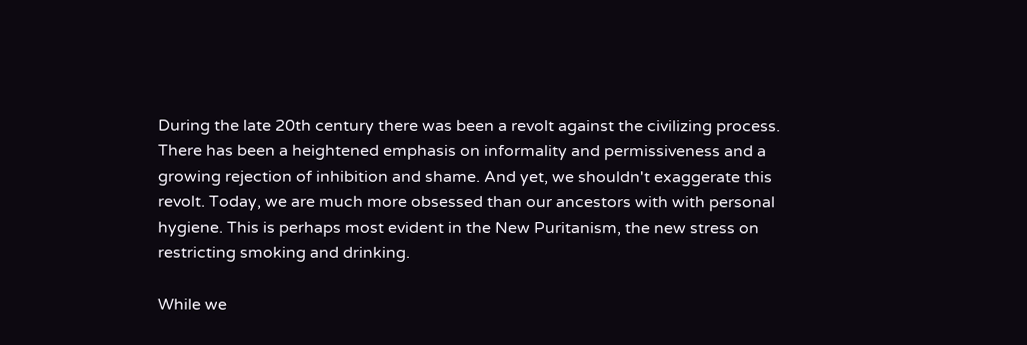During the late 20th century there was been a revolt against the civilizing process. There has been a heightened emphasis on informality and permissiveness and a growing rejection of inhibition and shame. And yet, we shouldn't exaggerate this revolt. Today, we are much more obsessed than our ancestors with with personal hygiene. This is perhaps most evident in the New Puritanism, the new stress on restricting smoking and drinking.

While we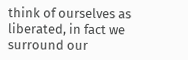think of ourselves as liberated, in fact we surround our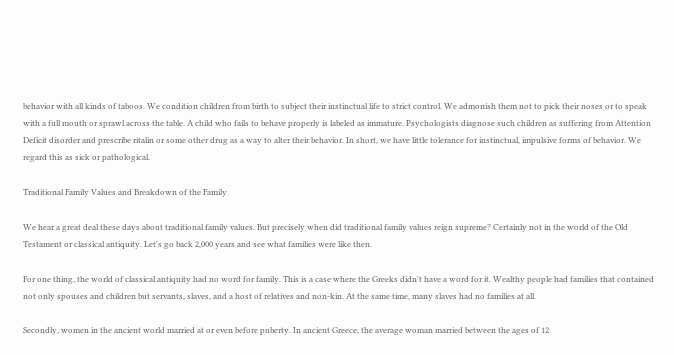behavior with all kinds of taboos. We condition children from birth to subject their instinctual life to strict control. We admonish them not to pick their noses or to speak with a full mouth or sprawl across the table. A child who fails to behave properly is labeled as immature. Psychologists diagnose such children as suffering from Attention Deficit disorder and prescribe ritalin or some other drug as a way to alter their behavior. In short, we have little tolerance for instinctual, impulsive forms of behavior. We regard this as sick or pathological.

Traditional Family Values and Breakdown of the Family

We hear a great deal these days about traditional family values. But precisely when did traditional family values reign supreme? Certainly not in the world of the Old Testament or classical antiquity. Let's go back 2,000 years and see what families were like then.

For one thing, the world of classical antiquity had no word for family. This is a case where the Greeks didn't have a word for it. Wealthy people had families that contained not only spouses and children but servants, slaves, and a host of relatives and non-kin. At the same time, many slaves had no families at all.

Secondly, women in the ancient world married at or even before puberty. In ancient Greece, the average woman married between the ages of 12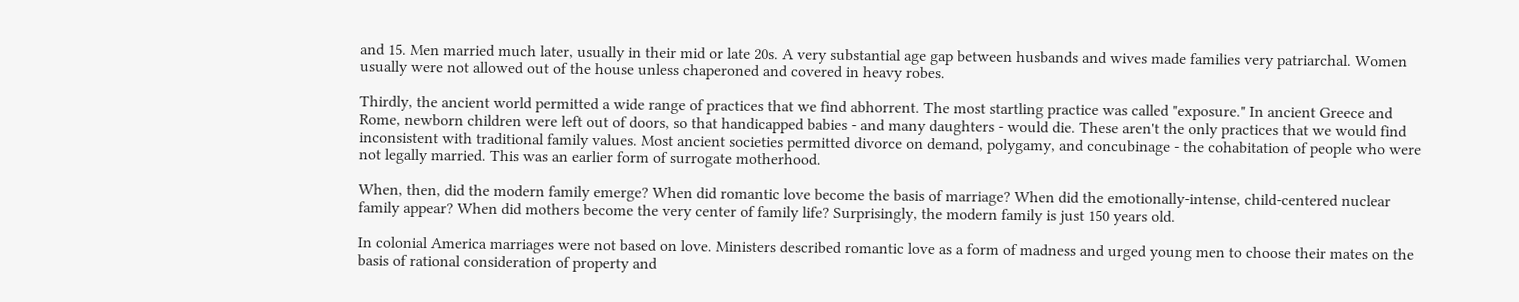and 15. Men married much later, usually in their mid or late 20s. A very substantial age gap between husbands and wives made families very patriarchal. Women usually were not allowed out of the house unless chaperoned and covered in heavy robes.

Thirdly, the ancient world permitted a wide range of practices that we find abhorrent. The most startling practice was called "exposure." In ancient Greece and Rome, newborn children were left out of doors, so that handicapped babies - and many daughters - would die. These aren't the only practices that we would find inconsistent with traditional family values. Most ancient societies permitted divorce on demand, polygamy, and concubinage - the cohabitation of people who were not legally married. This was an earlier form of surrogate motherhood.

When, then, did the modern family emerge? When did romantic love become the basis of marriage? When did the emotionally-intense, child-centered nuclear family appear? When did mothers become the very center of family life? Surprisingly, the modern family is just 150 years old.

In colonial America marriages were not based on love. Ministers described romantic love as a form of madness and urged young men to choose their mates on the basis of rational consideration of property and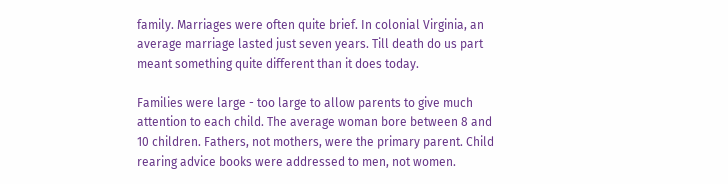family. Marriages were often quite brief. In colonial Virginia, an average marriage lasted just seven years. Till death do us part meant something quite different than it does today.

Families were large - too large to allow parents to give much attention to each child. The average woman bore between 8 and 10 children. Fathers, not mothers, were the primary parent. Child rearing advice books were addressed to men, not women.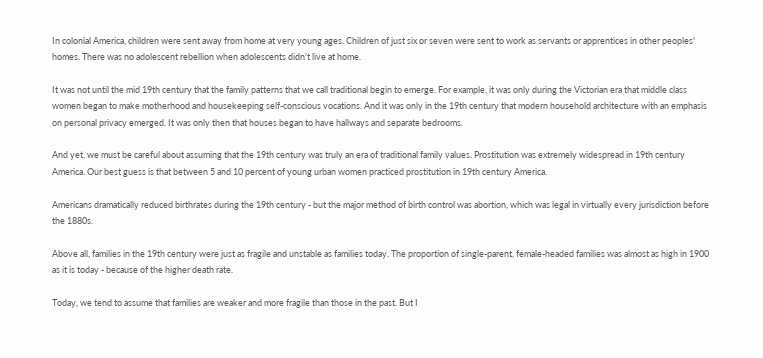In colonial America, children were sent away from home at very young ages. Children of just six or seven were sent to work as servants or apprentices in other peoples' homes. There was no adolescent rebellion when adolescents didn't live at home.

It was not until the mid 19th century that the family patterns that we call traditional begin to emerge. For example, it was only during the Victorian era that middle class women began to make motherhood and housekeeping self-conscious vocations. And it was only in the 19th century that modern household architecture with an emphasis on personal privacy emerged. It was only then that houses began to have hallways and separate bedrooms.

And yet, we must be careful about assuming that the 19th century was truly an era of traditional family values. Prostitution was extremely widespread in 19th century America. Our best guess is that between 5 and 10 percent of young urban women practiced prostitution in 19th century America.

Americans dramatically reduced birthrates during the 19th century - but the major method of birth control was abortion, which was legal in virtually every jurisdiction before the 1880s.

Above all, families in the 19th century were just as fragile and unstable as families today. The proportion of single-parent, female-headed families was almost as high in 1900 as it is today - because of the higher death rate.

Today, we tend to assume that families are weaker and more fragile than those in the past. But I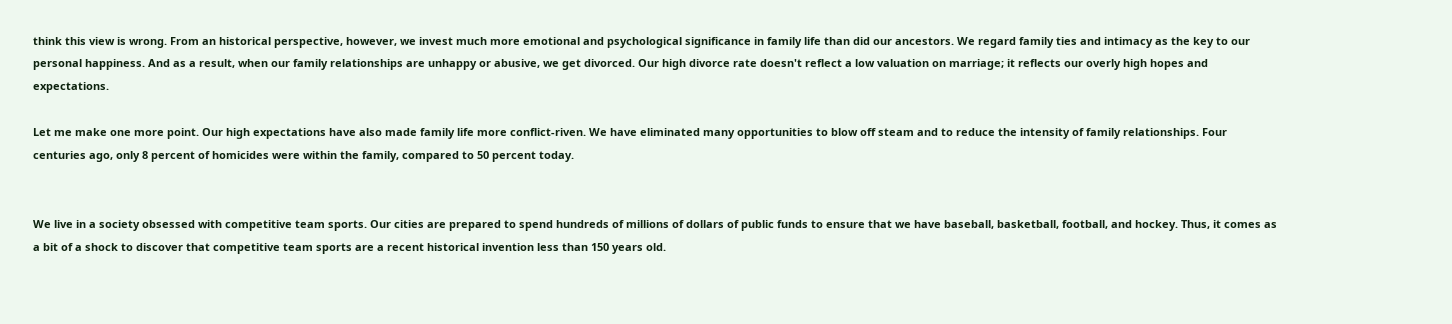think this view is wrong. From an historical perspective, however, we invest much more emotional and psychological significance in family life than did our ancestors. We regard family ties and intimacy as the key to our personal happiness. And as a result, when our family relationships are unhappy or abusive, we get divorced. Our high divorce rate doesn't reflect a low valuation on marriage; it reflects our overly high hopes and expectations.

Let me make one more point. Our high expectations have also made family life more conflict-riven. We have eliminated many opportunities to blow off steam and to reduce the intensity of family relationships. Four centuries ago, only 8 percent of homicides were within the family, compared to 50 percent today.


We live in a society obsessed with competitive team sports. Our cities are prepared to spend hundreds of millions of dollars of public funds to ensure that we have baseball, basketball, football, and hockey. Thus, it comes as a bit of a shock to discover that competitive team sports are a recent historical invention less than 150 years old.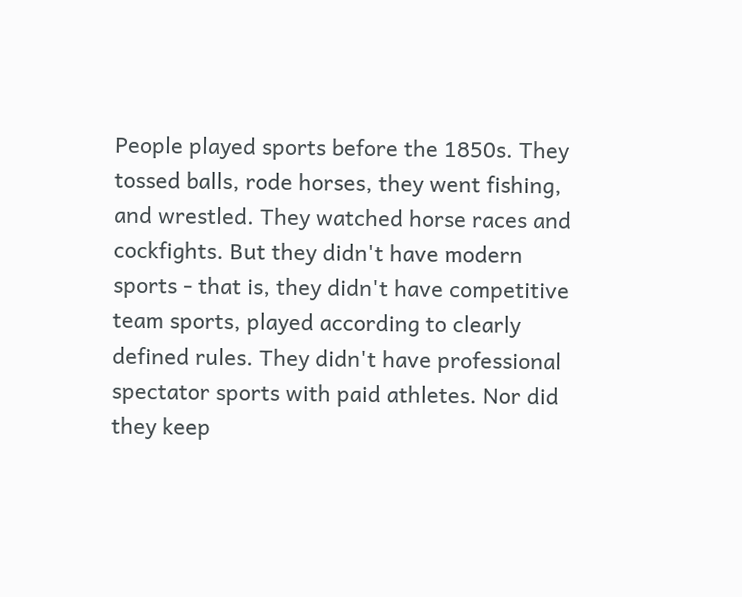People played sports before the 1850s. They tossed balls, rode horses, they went fishing, and wrestled. They watched horse races and cockfights. But they didn't have modern sports - that is, they didn't have competitive team sports, played according to clearly defined rules. They didn't have professional spectator sports with paid athletes. Nor did they keep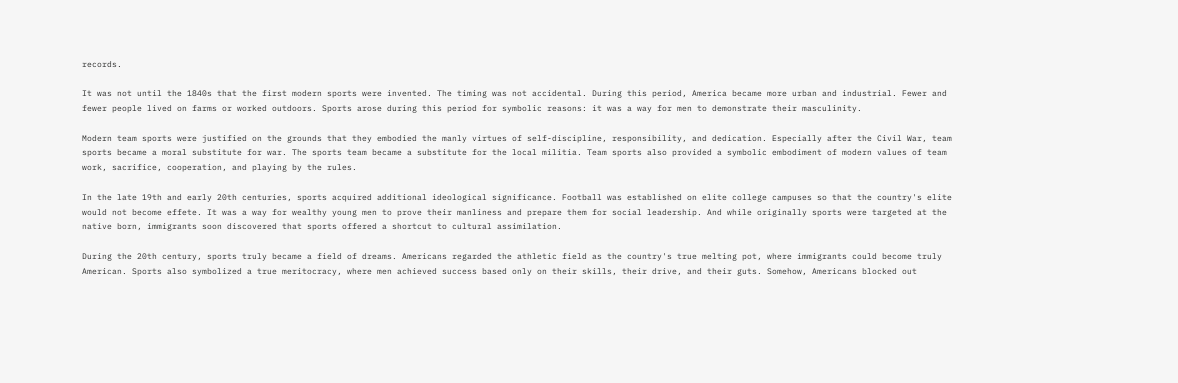records.

It was not until the 1840s that the first modern sports were invented. The timing was not accidental. During this period, America became more urban and industrial. Fewer and fewer people lived on farms or worked outdoors. Sports arose during this period for symbolic reasons: it was a way for men to demonstrate their masculinity.

Modern team sports were justified on the grounds that they embodied the manly virtues of self-discipline, responsibility, and dedication. Especially after the Civil War, team sports became a moral substitute for war. The sports team became a substitute for the local militia. Team sports also provided a symbolic embodiment of modern values of team work, sacrifice, cooperation, and playing by the rules.

In the late 19th and early 20th centuries, sports acquired additional ideological significance. Football was established on elite college campuses so that the country's elite would not become effete. It was a way for wealthy young men to prove their manliness and prepare them for social leadership. And while originally sports were targeted at the native born, immigrants soon discovered that sports offered a shortcut to cultural assimilation.

During the 20th century, sports truly became a field of dreams. Americans regarded the athletic field as the country's true melting pot, where immigrants could become truly American. Sports also symbolized a true meritocracy, where men achieved success based only on their skills, their drive, and their guts. Somehow, Americans blocked out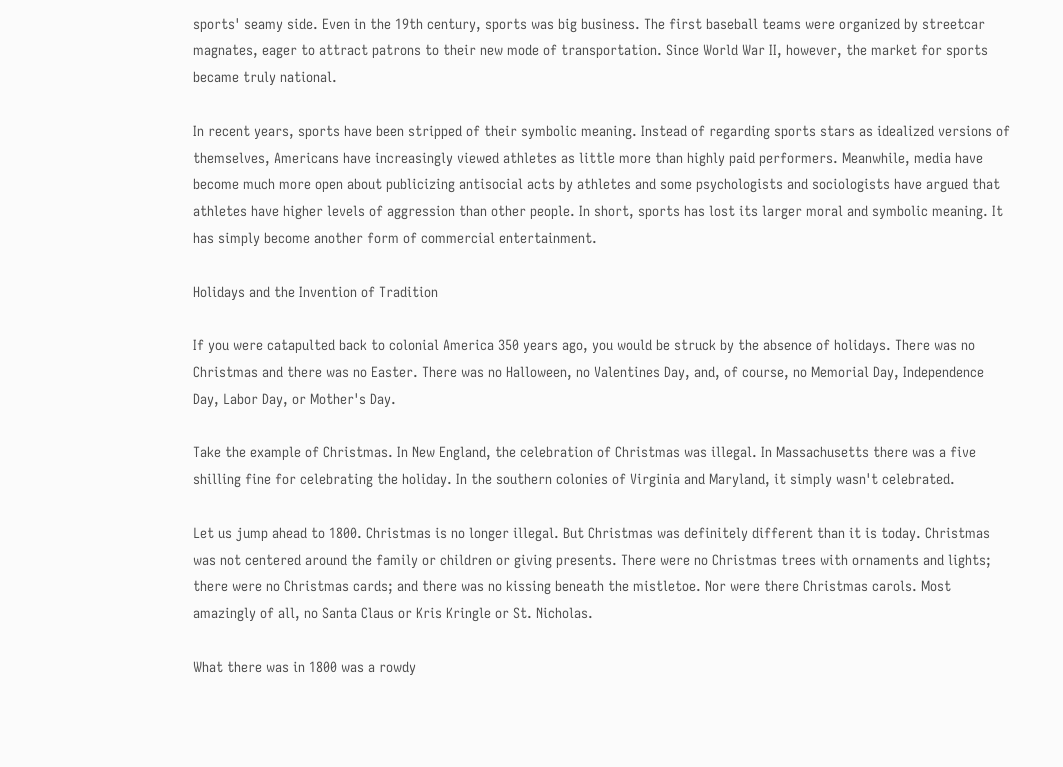sports' seamy side. Even in the 19th century, sports was big business. The first baseball teams were organized by streetcar magnates, eager to attract patrons to their new mode of transportation. Since World War II, however, the market for sports became truly national.

In recent years, sports have been stripped of their symbolic meaning. Instead of regarding sports stars as idealized versions of themselves, Americans have increasingly viewed athletes as little more than highly paid performers. Meanwhile, media have become much more open about publicizing antisocial acts by athletes and some psychologists and sociologists have argued that athletes have higher levels of aggression than other people. In short, sports has lost its larger moral and symbolic meaning. It has simply become another form of commercial entertainment.

Holidays and the Invention of Tradition

If you were catapulted back to colonial America 350 years ago, you would be struck by the absence of holidays. There was no Christmas and there was no Easter. There was no Halloween, no Valentines Day, and, of course, no Memorial Day, Independence Day, Labor Day, or Mother's Day.

Take the example of Christmas. In New England, the celebration of Christmas was illegal. In Massachusetts there was a five shilling fine for celebrating the holiday. In the southern colonies of Virginia and Maryland, it simply wasn't celebrated.

Let us jump ahead to 1800. Christmas is no longer illegal. But Christmas was definitely different than it is today. Christmas was not centered around the family or children or giving presents. There were no Christmas trees with ornaments and lights; there were no Christmas cards; and there was no kissing beneath the mistletoe. Nor were there Christmas carols. Most amazingly of all, no Santa Claus or Kris Kringle or St. Nicholas.

What there was in 1800 was a rowdy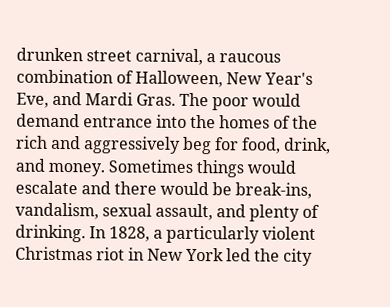drunken street carnival, a raucous combination of Halloween, New Year's Eve, and Mardi Gras. The poor would demand entrance into the homes of the rich and aggressively beg for food, drink, and money. Sometimes things would escalate and there would be break-ins, vandalism, sexual assault, and plenty of drinking. In 1828, a particularly violent Christmas riot in New York led the city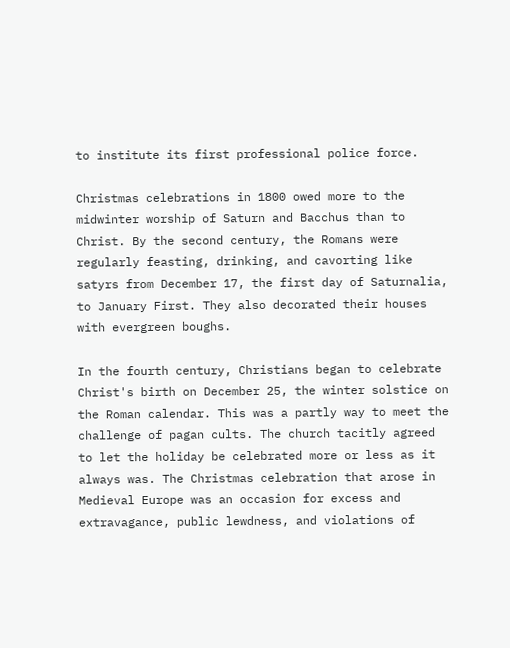to institute its first professional police force.

Christmas celebrations in 1800 owed more to the midwinter worship of Saturn and Bacchus than to Christ. By the second century, the Romans were regularly feasting, drinking, and cavorting like satyrs from December 17, the first day of Saturnalia, to January First. They also decorated their houses with evergreen boughs.

In the fourth century, Christians began to celebrate Christ's birth on December 25, the winter solstice on the Roman calendar. This was a partly way to meet the challenge of pagan cults. The church tacitly agreed to let the holiday be celebrated more or less as it always was. The Christmas celebration that arose in Medieval Europe was an occasion for excess and extravagance, public lewdness, and violations of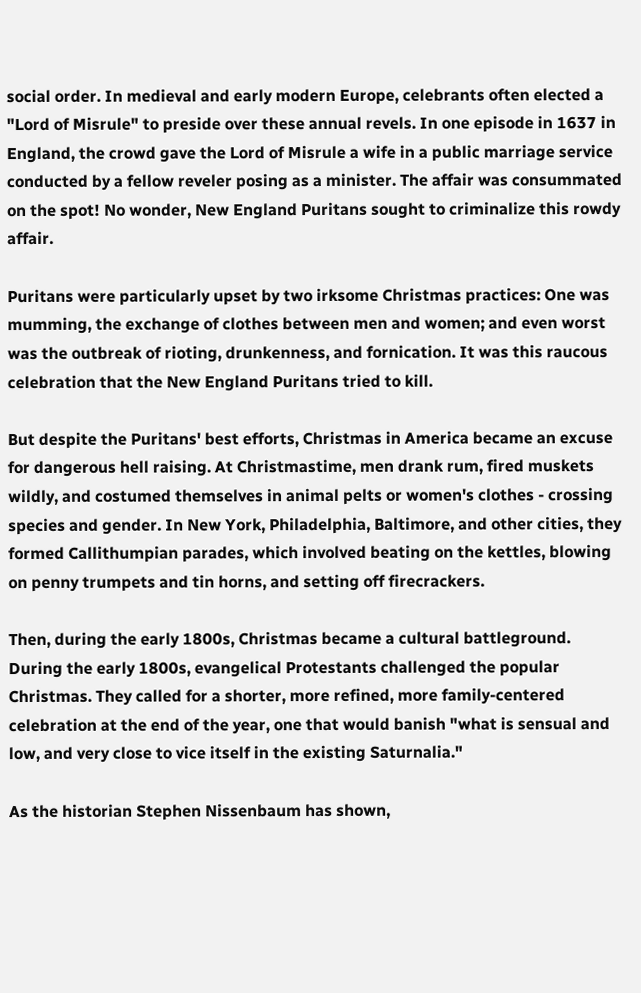social order. In medieval and early modern Europe, celebrants often elected a "Lord of Misrule" to preside over these annual revels. In one episode in 1637 in England, the crowd gave the Lord of Misrule a wife in a public marriage service conducted by a fellow reveler posing as a minister. The affair was consummated on the spot! No wonder, New England Puritans sought to criminalize this rowdy affair.

Puritans were particularly upset by two irksome Christmas practices: One was mumming, the exchange of clothes between men and women; and even worst was the outbreak of rioting, drunkenness, and fornication. It was this raucous celebration that the New England Puritans tried to kill.

But despite the Puritans' best efforts, Christmas in America became an excuse for dangerous hell raising. At Christmastime, men drank rum, fired muskets wildly, and costumed themselves in animal pelts or women's clothes - crossing species and gender. In New York, Philadelphia, Baltimore, and other cities, they formed Callithumpian parades, which involved beating on the kettles, blowing on penny trumpets and tin horns, and setting off firecrackers.

Then, during the early 1800s, Christmas became a cultural battleground. During the early 1800s, evangelical Protestants challenged the popular Christmas. They called for a shorter, more refined, more family-centered celebration at the end of the year, one that would banish "what is sensual and low, and very close to vice itself in the existing Saturnalia."

As the historian Stephen Nissenbaum has shown,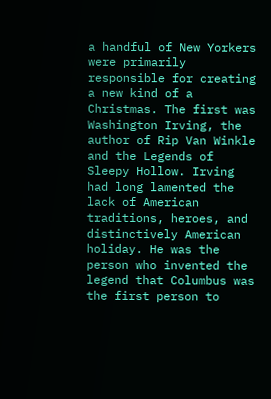a handful of New Yorkers were primarily responsible for creating a new kind of a Christmas. The first was Washington Irving, the author of Rip Van Winkle and the Legends of Sleepy Hollow. Irving had long lamented the lack of American traditions, heroes, and distinctively American holiday. He was the person who invented the legend that Columbus was the first person to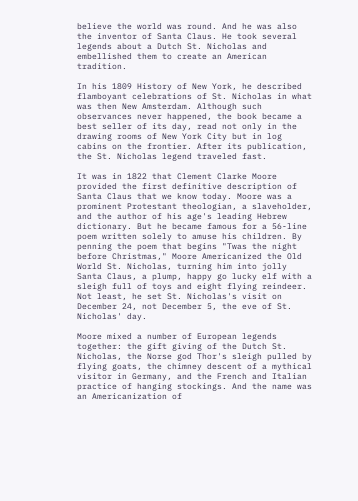believe the world was round. And he was also the inventor of Santa Claus. He took several legends about a Dutch St. Nicholas and embellished them to create an American tradition.

In his 1809 History of New York, he described flamboyant celebrations of St. Nicholas in what was then New Amsterdam. Although such observances never happened, the book became a best seller of its day, read not only in the drawing rooms of New York City but in log cabins on the frontier. After its publication, the St. Nicholas legend traveled fast.

It was in 1822 that Clement Clarke Moore provided the first definitive description of Santa Claus that we know today. Moore was a prominent Protestant theologian, a slaveholder, and the author of his age's leading Hebrew dictionary. But he became famous for a 56-line poem written solely to amuse his children. By penning the poem that begins "Twas the night before Christmas," Moore Americanized the Old World St. Nicholas, turning him into jolly Santa Claus, a plump, happy go lucky elf with a sleigh full of toys and eight flying reindeer. Not least, he set St. Nicholas's visit on December 24, not December 5, the eve of St. Nicholas' day.

Moore mixed a number of European legends together: the gift giving of the Dutch St. Nicholas, the Norse god Thor's sleigh pulled by flying goats, the chimney descent of a mythical visitor in Germany, and the French and Italian practice of hanging stockings. And the name was an Americanization of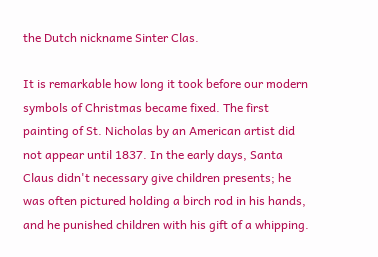the Dutch nickname Sinter Clas.

It is remarkable how long it took before our modern symbols of Christmas became fixed. The first painting of St. Nicholas by an American artist did not appear until 1837. In the early days, Santa Claus didn't necessary give children presents; he was often pictured holding a birch rod in his hands, and he punished children with his gift of a whipping.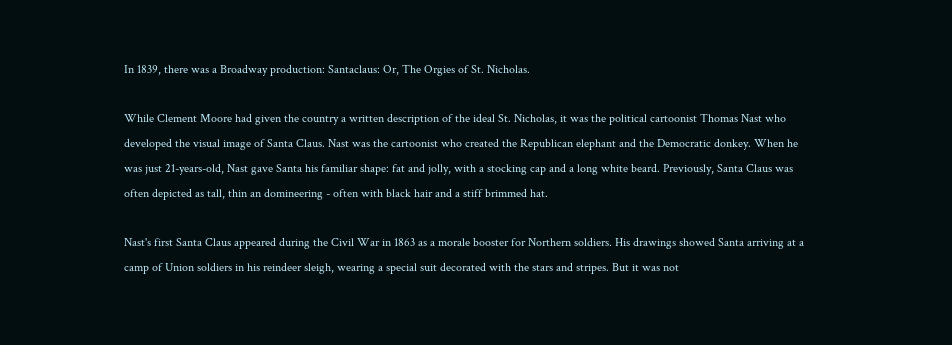In 1839, there was a Broadway production: Santaclaus: Or, The Orgies of St. Nicholas.

While Clement Moore had given the country a written description of the ideal St. Nicholas, it was the political cartoonist Thomas Nast who developed the visual image of Santa Claus. Nast was the cartoonist who created the Republican elephant and the Democratic donkey. When he was just 21-years-old, Nast gave Santa his familiar shape: fat and jolly, with a stocking cap and a long white beard. Previously, Santa Claus was often depicted as tall, thin an domineering - often with black hair and a stiff brimmed hat.

Nast's first Santa Claus appeared during the Civil War in 1863 as a morale booster for Northern soldiers. His drawings showed Santa arriving at a camp of Union soldiers in his reindeer sleigh, wearing a special suit decorated with the stars and stripes. But it was not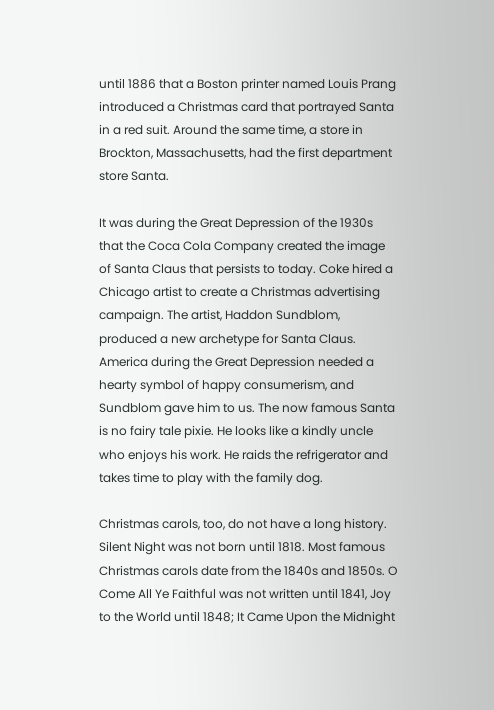until 1886 that a Boston printer named Louis Prang introduced a Christmas card that portrayed Santa in a red suit. Around the same time, a store in Brockton, Massachusetts, had the first department store Santa.

It was during the Great Depression of the 1930s that the Coca Cola Company created the image of Santa Claus that persists to today. Coke hired a Chicago artist to create a Christmas advertising campaign. The artist, Haddon Sundblom, produced a new archetype for Santa Claus. America during the Great Depression needed a hearty symbol of happy consumerism, and Sundblom gave him to us. The now famous Santa is no fairy tale pixie. He looks like a kindly uncle who enjoys his work. He raids the refrigerator and takes time to play with the family dog.

Christmas carols, too, do not have a long history. Silent Night was not born until 1818. Most famous Christmas carols date from the 1840s and 1850s. O Come All Ye Faithful was not written until 1841, Joy to the World until 1848; It Came Upon the Midnight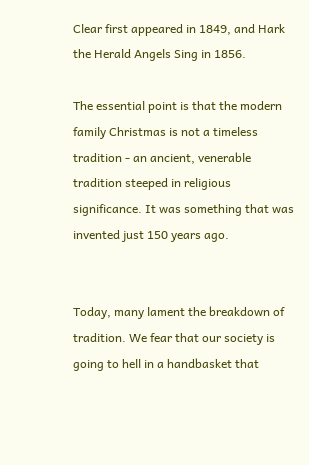Clear first appeared in 1849, and Hark the Herald Angels Sing in 1856.

The essential point is that the modern family Christmas is not a timeless tradition - an ancient, venerable tradition steeped in religious significance. It was something that was invented just 150 years ago.


Today, many lament the breakdown of tradition. We fear that our society is going to hell in a handbasket that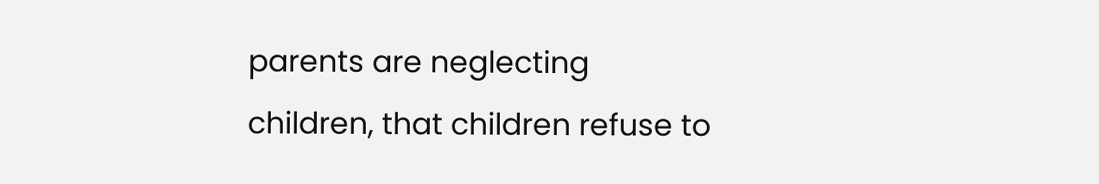parents are neglecting children, that children refuse to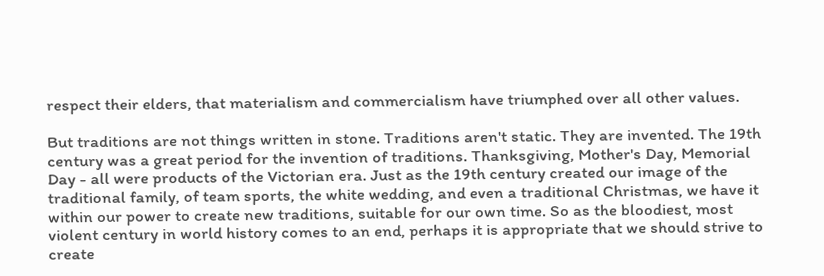respect their elders, that materialism and commercialism have triumphed over all other values.

But traditions are not things written in stone. Traditions aren't static. They are invented. The 19th century was a great period for the invention of traditions. Thanksgiving, Mother's Day, Memorial Day - all were products of the Victorian era. Just as the 19th century created our image of the traditional family, of team sports, the white wedding, and even a traditional Christmas, we have it within our power to create new traditions, suitable for our own time. So as the bloodiest, most violent century in world history comes to an end, perhaps it is appropriate that we should strive to create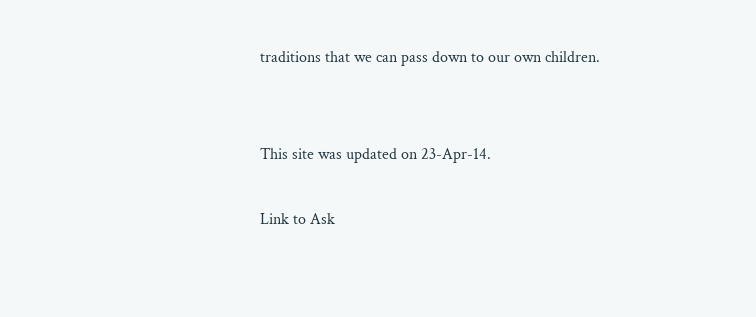traditions that we can pass down to our own children.


This site was updated on 23-Apr-14.

Link to Ask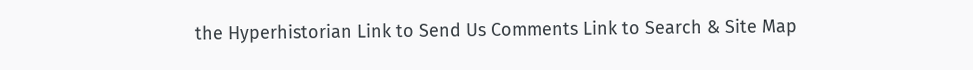the Hyperhistorian Link to Send Us Comments Link to Search & Site Map